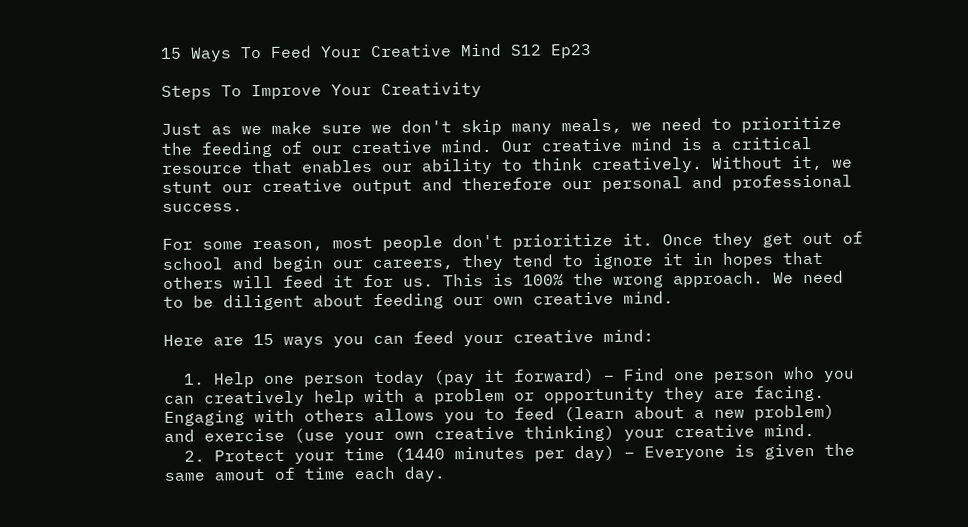15 Ways To Feed Your Creative Mind S12 Ep23

Steps To Improve Your Creativity

Just as we make sure we don't skip many meals, we need to prioritize the feeding of our creative mind. Our creative mind is a critical resource that enables our ability to think creatively. Without it, we stunt our creative output and therefore our personal and professional success.

For some reason, most people don't prioritize it. Once they get out of school and begin our careers, they tend to ignore it in hopes that others will feed it for us. This is 100% the wrong approach. We need to be diligent about feeding our own creative mind.

Here are 15 ways you can feed your creative mind:

  1. Help one person today (pay it forward) – Find one person who you can creatively help with a problem or opportunity they are facing. Engaging with others allows you to feed (learn about a new problem) and exercise (use your own creative thinking) your creative mind.
  2. Protect your time (1440 minutes per day) – Everyone is given the same amout of time each day.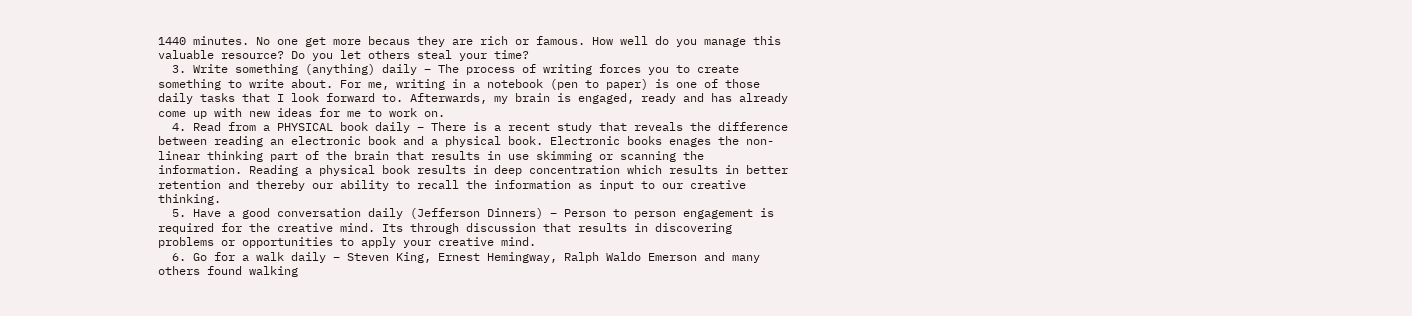1440 minutes. No one get more becaus they are rich or famous. How well do you manage this valuable resource? Do you let others steal your time?
  3. Write something (anything) daily – The process of writing forces you to create something to write about. For me, writing in a notebook (pen to paper) is one of those daily tasks that I look forward to. Afterwards, my brain is engaged, ready and has already come up with new ideas for me to work on.
  4. Read from a PHYSICAL book daily – There is a recent study that reveals the difference between reading an electronic book and a physical book. Electronic books enages the non-linear thinking part of the brain that results in use skimming or scanning the information. Reading a physical book results in deep concentration which results in better retention and thereby our ability to recall the information as input to our creative thinking.
  5. Have a good conversation daily (Jefferson Dinners) – Person to person engagement is required for the creative mind. Its through discussion that results in discovering problems or opportunities to apply your creative mind.
  6. Go for a walk daily – Steven King, Ernest Hemingway, Ralph Waldo Emerson and many others found walking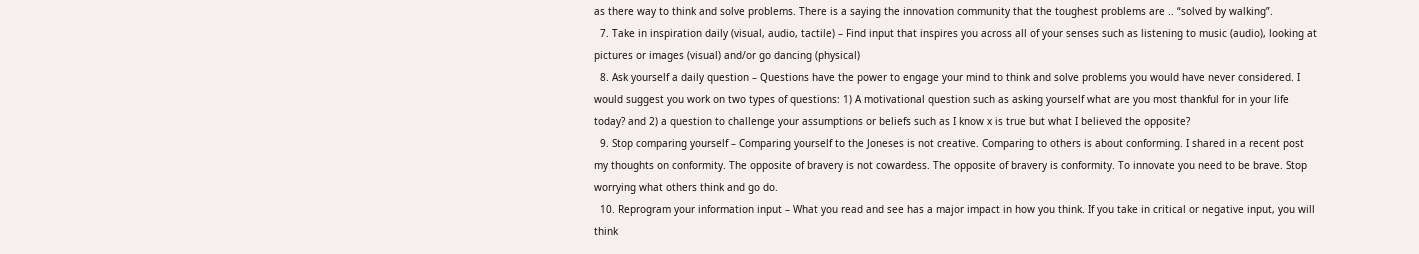as there way to think and solve problems. There is a saying the innovation community that the toughest problems are .. “solved by walking”.
  7. Take in inspiration daily (visual, audio, tactile) – Find input that inspires you across all of your senses such as listening to music (audio), looking at pictures or images (visual) and/or go dancing (physical)
  8. Ask yourself a daily question – Questions have the power to engage your mind to think and solve problems you would have never considered. I would suggest you work on two types of questions: 1) A motivational question such as asking yourself what are you most thankful for in your life today? and 2) a question to challenge your assumptions or beliefs such as I know x is true but what I believed the opposite?
  9. Stop comparing yourself – Comparing yourself to the Joneses is not creative. Comparing to others is about conforming. I shared in a recent post my thoughts on conformity. The opposite of bravery is not cowardess. The opposite of bravery is conformity. To innovate you need to be brave. Stop worrying what others think and go do.
  10. Reprogram your information input – What you read and see has a major impact in how you think. If you take in critical or negative input, you will think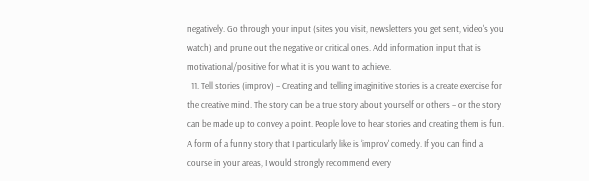negatively. Go through your input (sites you visit, newsletters you get sent, video's you watch) and prune out the negative or critical ones. Add information input that is motivational/positive for what it is you want to achieve.
  11. Tell stories (improv) – Creating and telling imaginitive stories is a create exercise for the creative mind. The story can be a true story about yourself or others – or the story can be made up to convey a point. People love to hear stories and creating them is fun. A form of a funny story that I particularly like is ‘improv' comedy. If you can find a course in your areas, I would strongly recommend every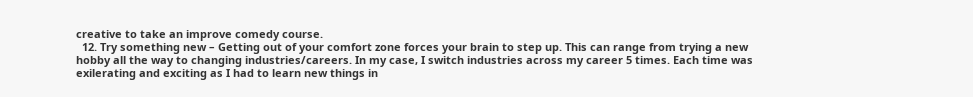creative to take an improve comedy course.
  12. Try something new – Getting out of your comfort zone forces your brain to step up. This can range from trying a new hobby all the way to changing industries/careers. In my case, I switch industries across my career 5 times. Each time was exilerating and exciting as I had to learn new things in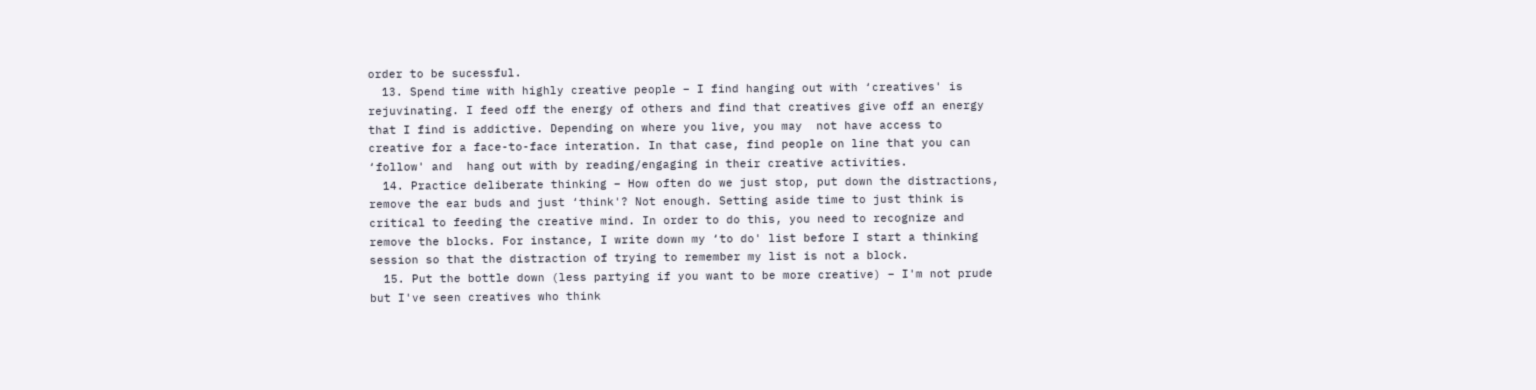order to be sucessful.
  13. Spend time with highly creative people – I find hanging out with ‘creatives' is rejuvinating. I feed off the energy of others and find that creatives give off an energy that I find is addictive. Depending on where you live, you may  not have access to creative for a face-to-face interation. In that case, find people on line that you can ‘follow' and  hang out with by reading/engaging in their creative activities.
  14. Practice deliberate thinking – How often do we just stop, put down the distractions, remove the ear buds and just ‘think'? Not enough. Setting aside time to just think is critical to feeding the creative mind. In order to do this, you need to recognize and remove the blocks. For instance, I write down my ‘to do' list before I start a thinking session so that the distraction of trying to remember my list is not a block.
  15. Put the bottle down (less partying if you want to be more creative) – I'm not prude but I've seen creatives who think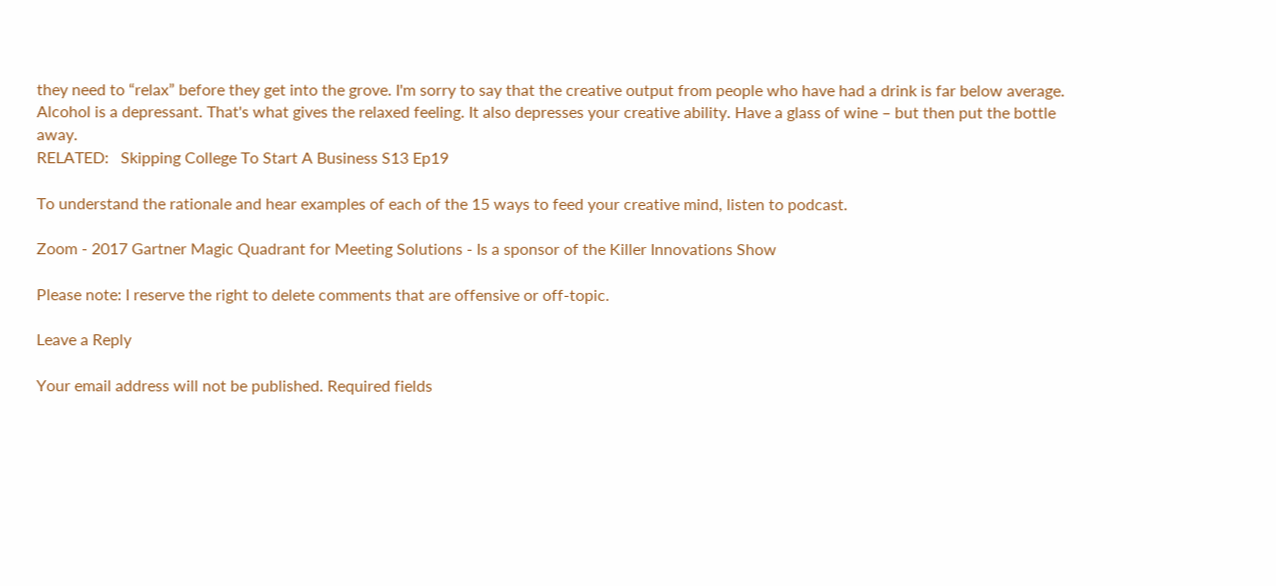they need to “relax” before they get into the grove. I'm sorry to say that the creative output from people who have had a drink is far below average. Alcohol is a depressant. That's what gives the relaxed feeling. It also depresses your creative ability. Have a glass of wine – but then put the bottle away.
RELATED:   Skipping College To Start A Business S13 Ep19

To understand the rationale and hear examples of each of the 15 ways to feed your creative mind, listen to podcast.

Zoom - 2017 Gartner Magic Quadrant for Meeting Solutions - Is a sponsor of the Killer Innovations Show

Please note: I reserve the right to delete comments that are offensive or off-topic.

Leave a Reply

Your email address will not be published. Required fields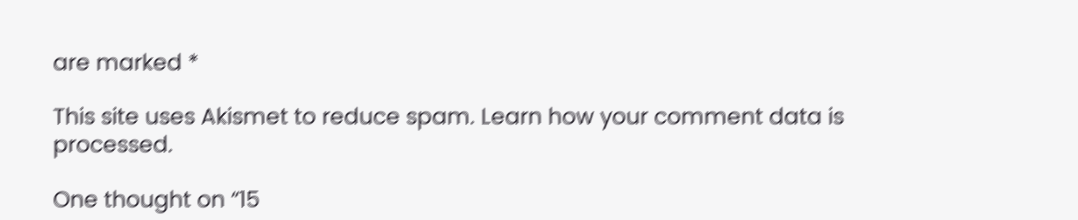are marked *

This site uses Akismet to reduce spam. Learn how your comment data is processed.

One thought on “15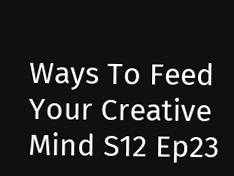Ways To Feed Your Creative Mind S12 Ep23